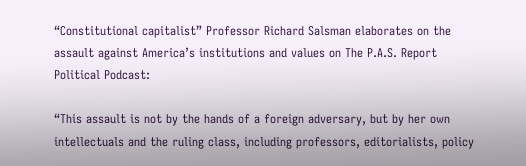“Constitutional capitalist” Professor Richard Salsman elaborates on the assault against America’s institutions and values on The P.A.S. Report Political Podcast:

“This assault is not by the hands of a foreign adversary, but by her own intellectuals and the ruling class, including professors, editorialists, policy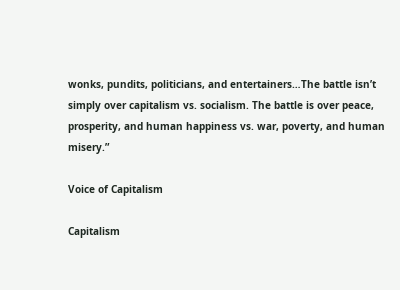wonks, pundits, politicians, and entertainers…The battle isn’t simply over capitalism vs. socialism. The battle is over peace, prosperity, and human happiness vs. war, poverty, and human misery.”

Voice of Capitalism

Capitalism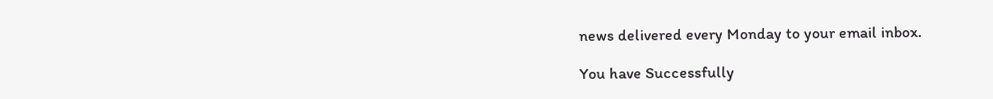news delivered every Monday to your email inbox.

You have Successfully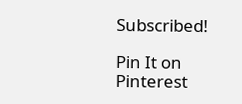Subscribed!

Pin It on Pinterest